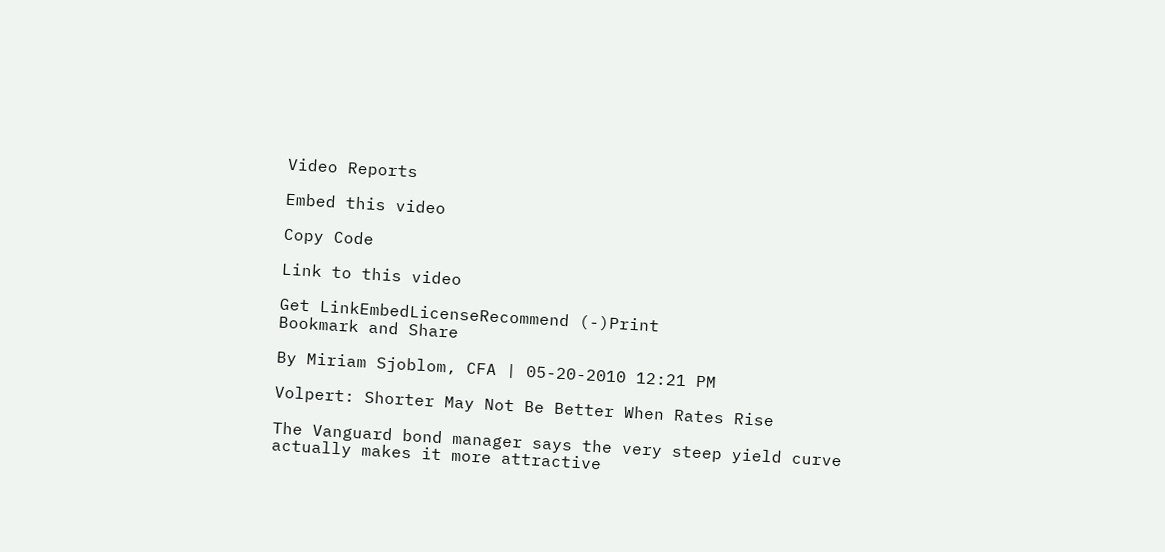Video Reports

Embed this video

Copy Code

Link to this video

Get LinkEmbedLicenseRecommend (-)Print
Bookmark and Share

By Miriam Sjoblom, CFA | 05-20-2010 12:21 PM

Volpert: Shorter May Not Be Better When Rates Rise

The Vanguard bond manager says the very steep yield curve actually makes it more attractive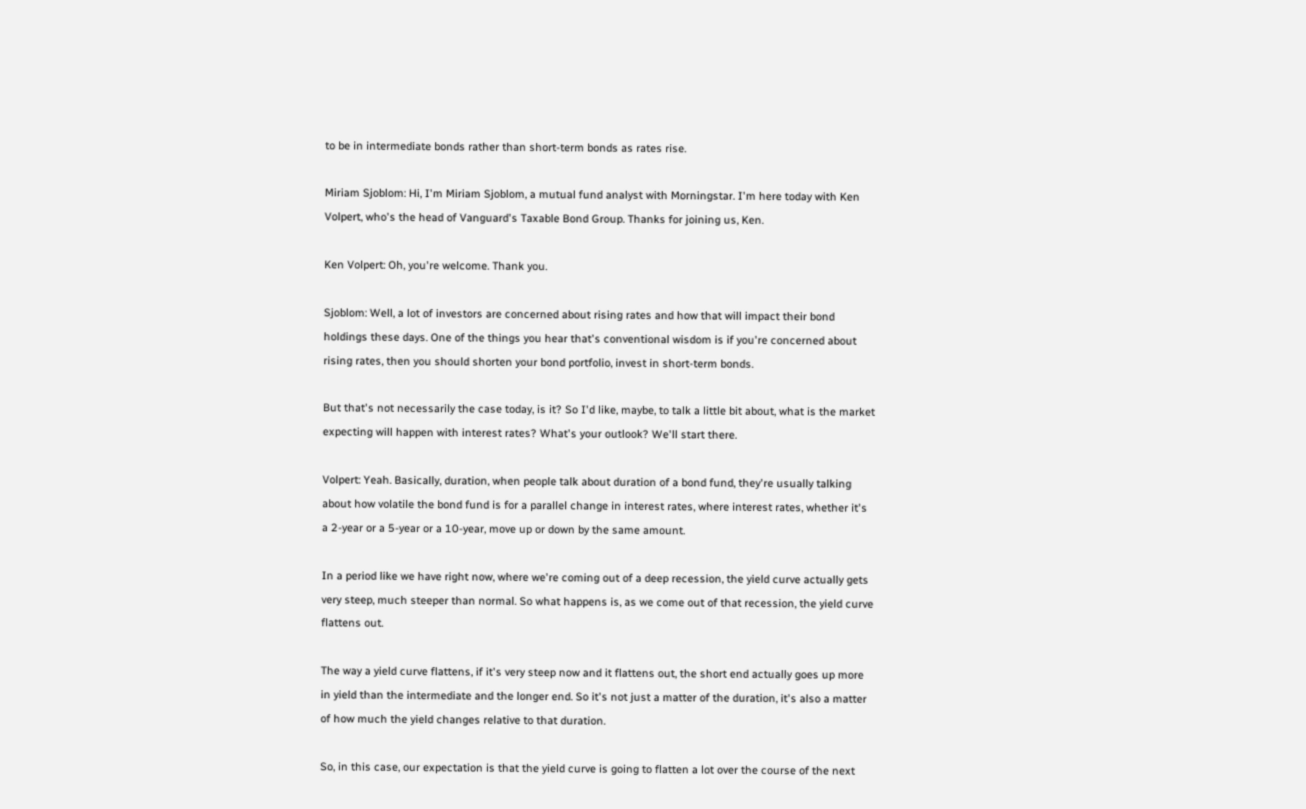to be in intermediate bonds rather than short-term bonds as rates rise.

Miriam Sjoblom: Hi, I'm Miriam Sjoblom, a mutual fund analyst with Morningstar. I'm here today with Ken Volpert, who's the head of Vanguard's Taxable Bond Group. Thanks for joining us, Ken.

Ken Volpert: Oh, you're welcome. Thank you.

Sjoblom: Well, a lot of investors are concerned about rising rates and how that will impact their bond holdings these days. One of the things you hear that's conventional wisdom is if you're concerned about rising rates, then you should shorten your bond portfolio, invest in short-term bonds.

But that's not necessarily the case today, is it? So I'd like, maybe, to talk a little bit about, what is the market expecting will happen with interest rates? What's your outlook? We'll start there.

Volpert: Yeah. Basically, duration, when people talk about duration of a bond fund, they're usually talking about how volatile the bond fund is for a parallel change in interest rates, where interest rates, whether it's a 2-year or a 5-year or a 10-year, move up or down by the same amount.

In a period like we have right now, where we're coming out of a deep recession, the yield curve actually gets very steep, much steeper than normal. So what happens is, as we come out of that recession, the yield curve flattens out.

The way a yield curve flattens, if it's very steep now and it flattens out, the short end actually goes up more in yield than the intermediate and the longer end. So it's not just a matter of the duration, it's also a matter of how much the yield changes relative to that duration.

So, in this case, our expectation is that the yield curve is going to flatten a lot over the course of the next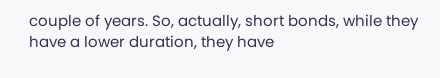couple of years. So, actually, short bonds, while they have a lower duration, they have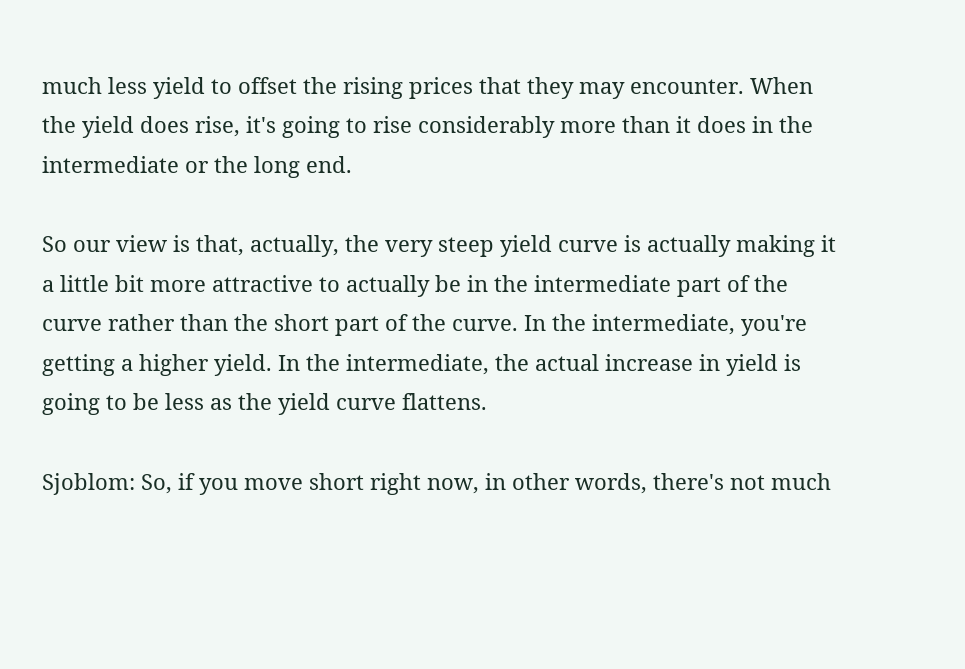much less yield to offset the rising prices that they may encounter. When the yield does rise, it's going to rise considerably more than it does in the intermediate or the long end.

So our view is that, actually, the very steep yield curve is actually making it a little bit more attractive to actually be in the intermediate part of the curve rather than the short part of the curve. In the intermediate, you're getting a higher yield. In the intermediate, the actual increase in yield is going to be less as the yield curve flattens.

Sjoblom: So, if you move short right now, in other words, there's not much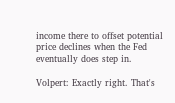income there to offset potential price declines when the Fed eventually does step in.

Volpert: Exactly right. That's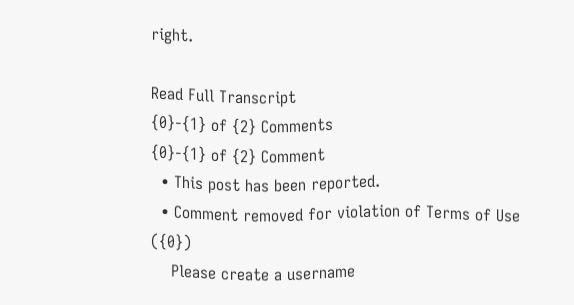right.

Read Full Transcript
{0}-{1} of {2} Comments
{0}-{1} of {2} Comment
  • This post has been reported.
  • Comment removed for violation of Terms of Use ({0})
    Please create a username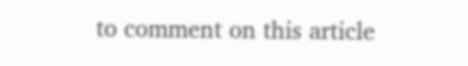to comment on this article